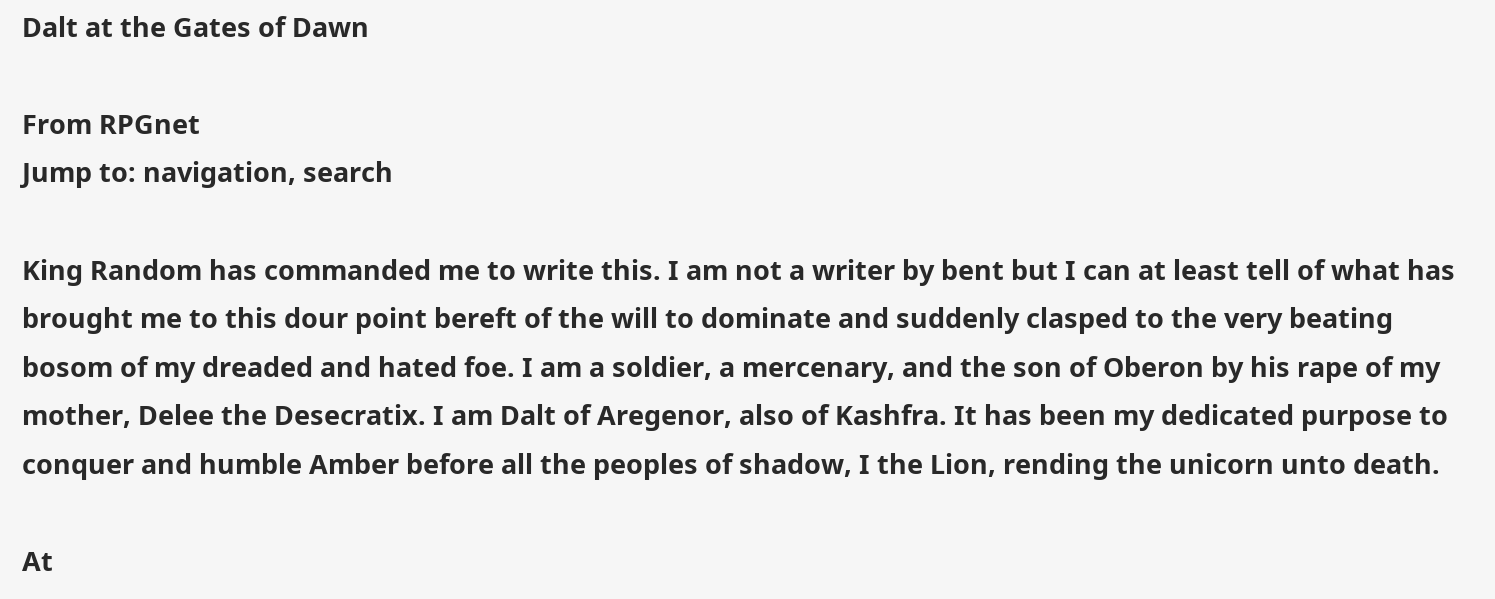Dalt at the Gates of Dawn

From RPGnet
Jump to: navigation, search

King Random has commanded me to write this. I am not a writer by bent but I can at least tell of what has brought me to this dour point bereft of the will to dominate and suddenly clasped to the very beating bosom of my dreaded and hated foe. I am a soldier, a mercenary, and the son of Oberon by his rape of my mother, Delee the Desecratix. I am Dalt of Aregenor, also of Kashfra. It has been my dedicated purpose to conquer and humble Amber before all the peoples of shadow, I the Lion, rending the unicorn unto death.

At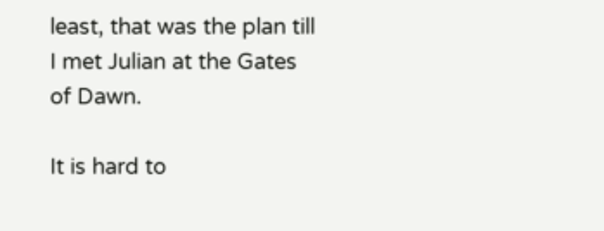least, that was the plan till I met Julian at the Gates of Dawn.

It is hard to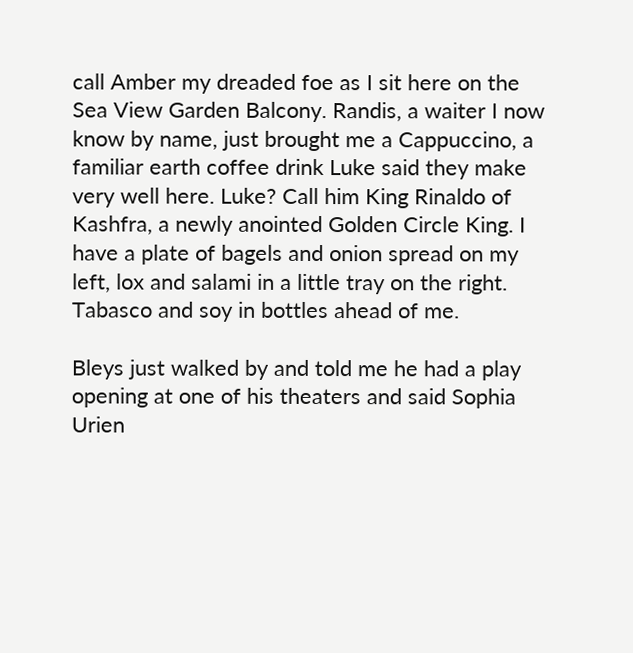call Amber my dreaded foe as I sit here on the Sea View Garden Balcony. Randis, a waiter I now know by name, just brought me a Cappuccino, a familiar earth coffee drink Luke said they make very well here. Luke? Call him King Rinaldo of Kashfra, a newly anointed Golden Circle King. I have a plate of bagels and onion spread on my left, lox and salami in a little tray on the right. Tabasco and soy in bottles ahead of me.

Bleys just walked by and told me he had a play opening at one of his theaters and said Sophia Urien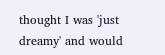thought I was 'just dreamy' and would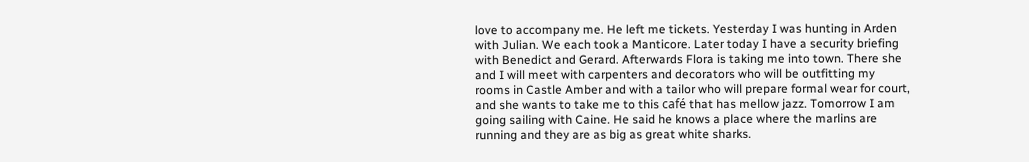love to accompany me. He left me tickets. Yesterday I was hunting in Arden with Julian. We each took a Manticore. Later today I have a security briefing with Benedict and Gerard. Afterwards Flora is taking me into town. There she and I will meet with carpenters and decorators who will be outfitting my rooms in Castle Amber and with a tailor who will prepare formal wear for court, and she wants to take me to this café that has mellow jazz. Tomorrow I am going sailing with Caine. He said he knows a place where the marlins are running and they are as big as great white sharks.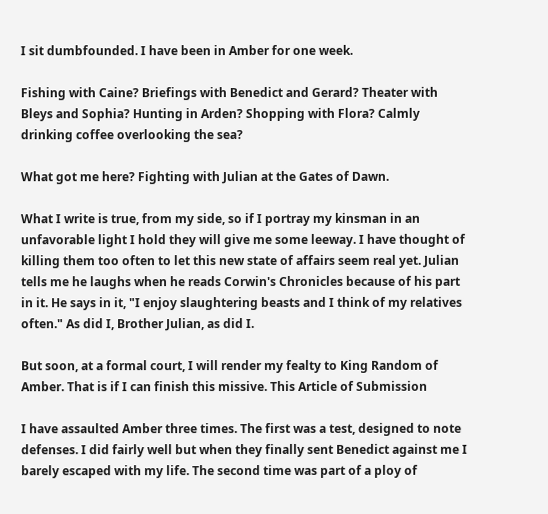I sit dumbfounded. I have been in Amber for one week.

Fishing with Caine? Briefings with Benedict and Gerard? Theater with Bleys and Sophia? Hunting in Arden? Shopping with Flora? Calmly drinking coffee overlooking the sea?

What got me here? Fighting with Julian at the Gates of Dawn.

What I write is true, from my side, so if I portray my kinsman in an unfavorable light I hold they will give me some leeway. I have thought of killing them too often to let this new state of affairs seem real yet. Julian tells me he laughs when he reads Corwin's Chronicles because of his part in it. He says in it, "I enjoy slaughtering beasts and I think of my relatives often." As did I, Brother Julian, as did I.

But soon, at a formal court, I will render my fealty to King Random of Amber. That is if I can finish this missive. This Article of Submission

I have assaulted Amber three times. The first was a test, designed to note defenses. I did fairly well but when they finally sent Benedict against me I barely escaped with my life. The second time was part of a ploy of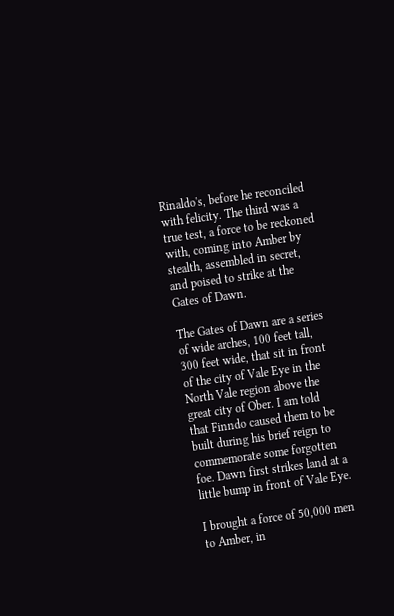Rinaldo's, before he reconciled with felicity. The third was a true test, a force to be reckoned with, coming into Amber by stealth, assembled in secret, and poised to strike at the Gates of Dawn.

The Gates of Dawn are a series of wide arches, 100 feet tall, 300 feet wide, that sit in front of the city of Vale Eye in the North Vale region above the great city of Ober. I am told that Finndo caused them to be built during his brief reign to commemorate some forgotten foe. Dawn first strikes land at a little bump in front of Vale Eye.

I brought a force of 50,000 men to Amber, in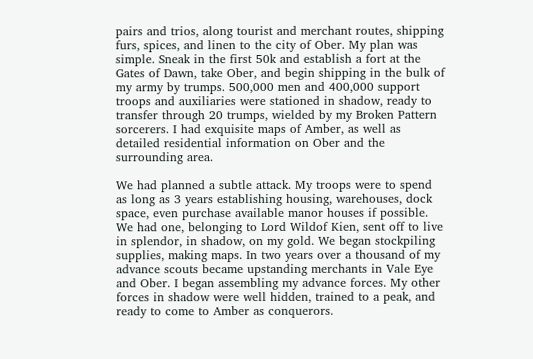pairs and trios, along tourist and merchant routes, shipping furs, spices, and linen to the city of Ober. My plan was simple. Sneak in the first 50k and establish a fort at the Gates of Dawn, take Ober, and begin shipping in the bulk of my army by trumps. 500,000 men and 400,000 support troops and auxiliaries were stationed in shadow, ready to transfer through 20 trumps, wielded by my Broken Pattern sorcerers. I had exquisite maps of Amber, as well as detailed residential information on Ober and the surrounding area.

We had planned a subtle attack. My troops were to spend as long as 3 years establishing housing, warehouses, dock space, even purchase available manor houses if possible. We had one, belonging to Lord Wildof Kien, sent off to live in splendor, in shadow, on my gold. We began stockpiling supplies, making maps. In two years over a thousand of my advance scouts became upstanding merchants in Vale Eye and Ober. I began assembling my advance forces. My other forces in shadow were well hidden, trained to a peak, and ready to come to Amber as conquerors.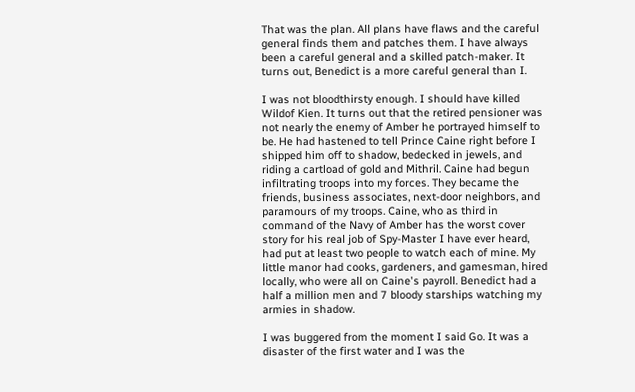That was the plan. All plans have flaws and the careful general finds them and patches them. I have always been a careful general and a skilled patch-maker. It turns out, Benedict is a more careful general than I.

I was not bloodthirsty enough. I should have killed Wildof Kien. It turns out that the retired pensioner was not nearly the enemy of Amber he portrayed himself to be. He had hastened to tell Prince Caine right before I shipped him off to shadow, bedecked in jewels, and riding a cartload of gold and Mithril. Caine had begun infiltrating troops into my forces. They became the friends, business associates, next-door neighbors, and paramours of my troops. Caine, who as third in command of the Navy of Amber has the worst cover story for his real job of Spy-Master I have ever heard, had put at least two people to watch each of mine. My little manor had cooks, gardeners, and gamesman, hired locally, who were all on Caine's payroll. Benedict had a half a million men and 7 bloody starships watching my armies in shadow.

I was buggered from the moment I said Go. It was a disaster of the first water and I was the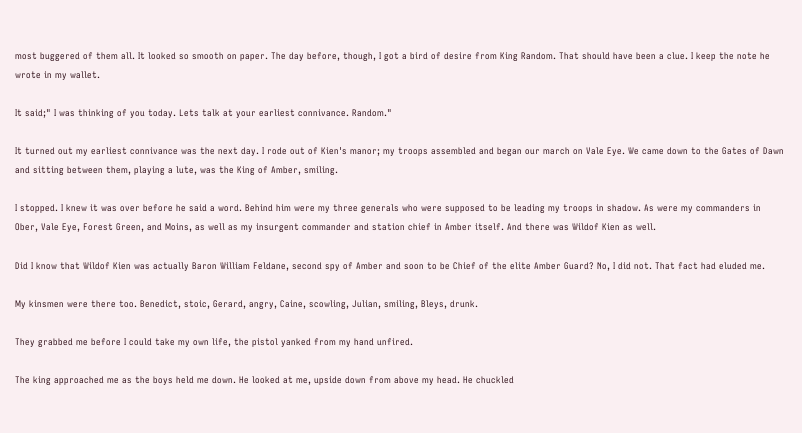most buggered of them all. It looked so smooth on paper. The day before, though, I got a bird of desire from King Random. That should have been a clue. I keep the note he wrote in my wallet.

It said;" I was thinking of you today. Lets talk at your earliest connivance. Random."

It turned out my earliest connivance was the next day. I rode out of Kien's manor; my troops assembled and began our march on Vale Eye. We came down to the Gates of Dawn and sitting between them, playing a lute, was the King of Amber, smiling.

I stopped. I knew it was over before he said a word. Behind him were my three generals who were supposed to be leading my troops in shadow. As were my commanders in Ober, Vale Eye, Forest Green, and Moins, as well as my insurgent commander and station chief in Amber itself. And there was Wildof Kien as well.

Did I know that Wildof Kien was actually Baron William Feldane, second spy of Amber and soon to be Chief of the elite Amber Guard? No, I did not. That fact had eluded me.

My kinsmen were there too. Benedict, stoic, Gerard, angry, Caine, scowling, Julian, smiling, Bleys, drunk.

They grabbed me before I could take my own life, the pistol yanked from my hand unfired.

The king approached me as the boys held me down. He looked at me, upside down from above my head. He chuckled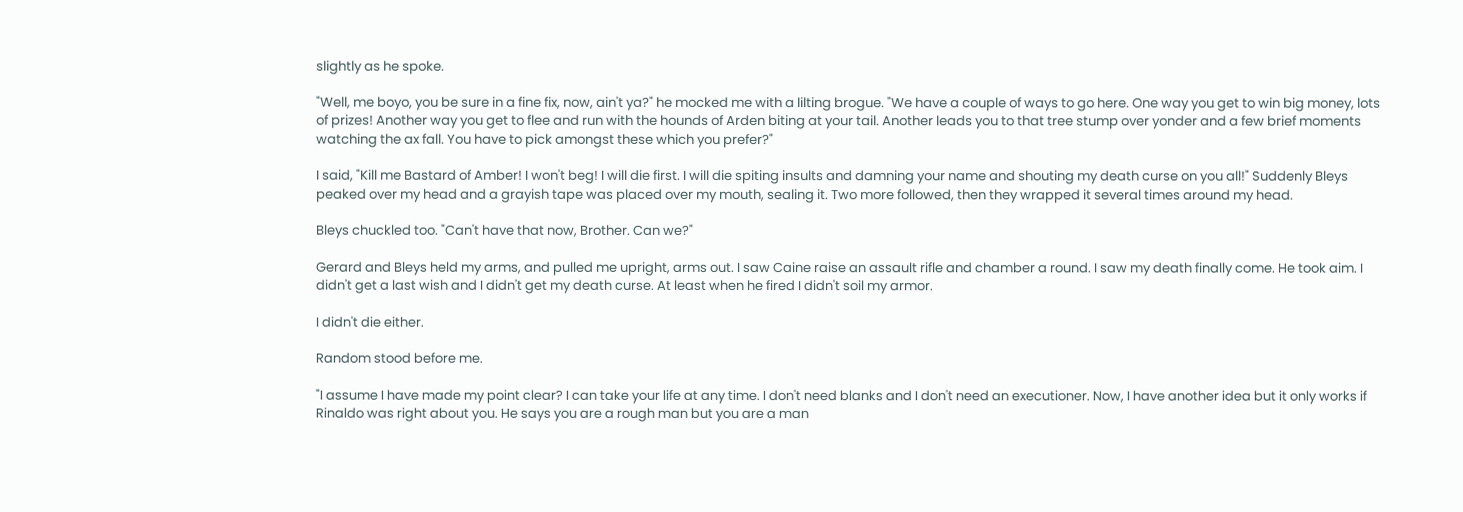slightly as he spoke.

"Well, me boyo, you be sure in a fine fix, now, ain't ya?" he mocked me with a lilting brogue. "We have a couple of ways to go here. One way you get to win big money, lots of prizes! Another way you get to flee and run with the hounds of Arden biting at your tail. Another leads you to that tree stump over yonder and a few brief moments watching the ax fall. You have to pick amongst these which you prefer?"

I said, "Kill me Bastard of Amber! I won't beg! I will die first. I will die spiting insults and damning your name and shouting my death curse on you all!" Suddenly Bleys peaked over my head and a grayish tape was placed over my mouth, sealing it. Two more followed, then they wrapped it several times around my head.

Bleys chuckled too. "Can't have that now, Brother. Can we?"

Gerard and Bleys held my arms, and pulled me upright, arms out. I saw Caine raise an assault rifle and chamber a round. I saw my death finally come. He took aim. I didn't get a last wish and I didn't get my death curse. At least when he fired I didn't soil my armor.

I didn't die either.

Random stood before me.

"I assume I have made my point clear? I can take your life at any time. I don't need blanks and I don't need an executioner. Now, I have another idea but it only works if Rinaldo was right about you. He says you are a rough man but you are a man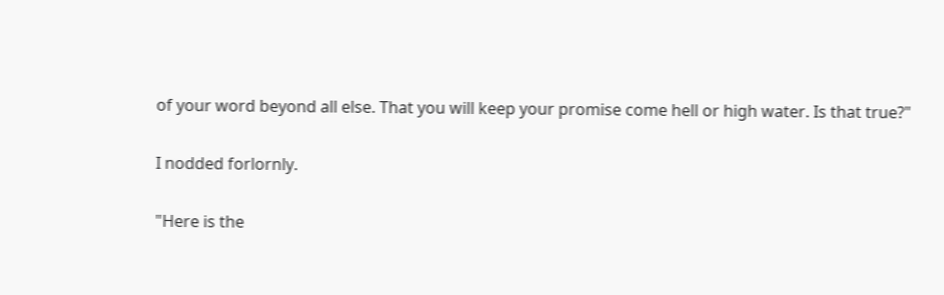of your word beyond all else. That you will keep your promise come hell or high water. Is that true?"

I nodded forlornly.

"Here is the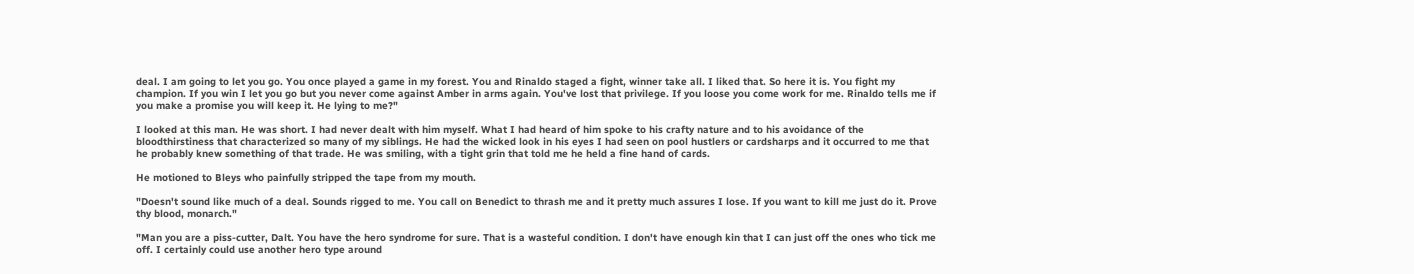deal. I am going to let you go. You once played a game in my forest. You and Rinaldo staged a fight, winner take all. I liked that. So here it is. You fight my champion. If you win I let you go but you never come against Amber in arms again. You've lost that privilege. If you loose you come work for me. Rinaldo tells me if you make a promise you will keep it. He lying to me?"

I looked at this man. He was short. I had never dealt with him myself. What I had heard of him spoke to his crafty nature and to his avoidance of the bloodthirstiness that characterized so many of my siblings. He had the wicked look in his eyes I had seen on pool hustlers or cardsharps and it occurred to me that he probably knew something of that trade. He was smiling, with a tight grin that told me he held a fine hand of cards.

He motioned to Bleys who painfully stripped the tape from my mouth.

"Doesn't sound like much of a deal. Sounds rigged to me. You call on Benedict to thrash me and it pretty much assures I lose. If you want to kill me just do it. Prove thy blood, monarch."

"Man you are a piss-cutter, Dalt. You have the hero syndrome for sure. That is a wasteful condition. I don't have enough kin that I can just off the ones who tick me off. I certainly could use another hero type around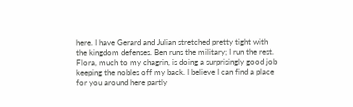here. I have Gerard and Julian stretched pretty tight with the kingdom defenses. Ben runs the military; I run the rest. Flora, much to my chagrin, is doing a surprisingly good job keeping the nobles off my back. I believe I can find a place for you around here partly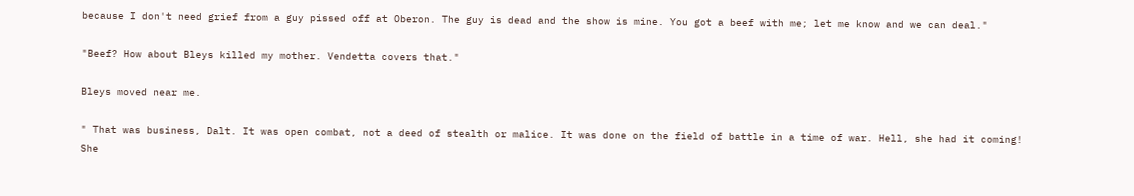because I don't need grief from a guy pissed off at Oberon. The guy is dead and the show is mine. You got a beef with me; let me know and we can deal."

"Beef? How about Bleys killed my mother. Vendetta covers that."

Bleys moved near me.

" That was business, Dalt. It was open combat, not a deed of stealth or malice. It was done on the field of battle in a time of war. Hell, she had it coming! She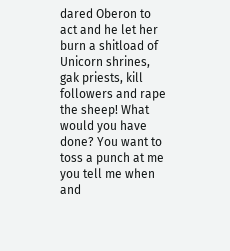dared Oberon to act and he let her burn a shitload of Unicorn shrines, gak priests, kill followers and rape the sheep! What would you have done? You want to toss a punch at me you tell me when and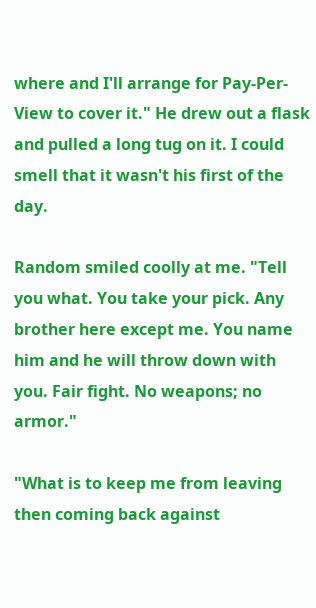where and I'll arrange for Pay-Per-View to cover it." He drew out a flask and pulled a long tug on it. I could smell that it wasn't his first of the day.

Random smiled coolly at me. "Tell you what. You take your pick. Any brother here except me. You name him and he will throw down with you. Fair fight. No weapons; no armor."

"What is to keep me from leaving then coming back against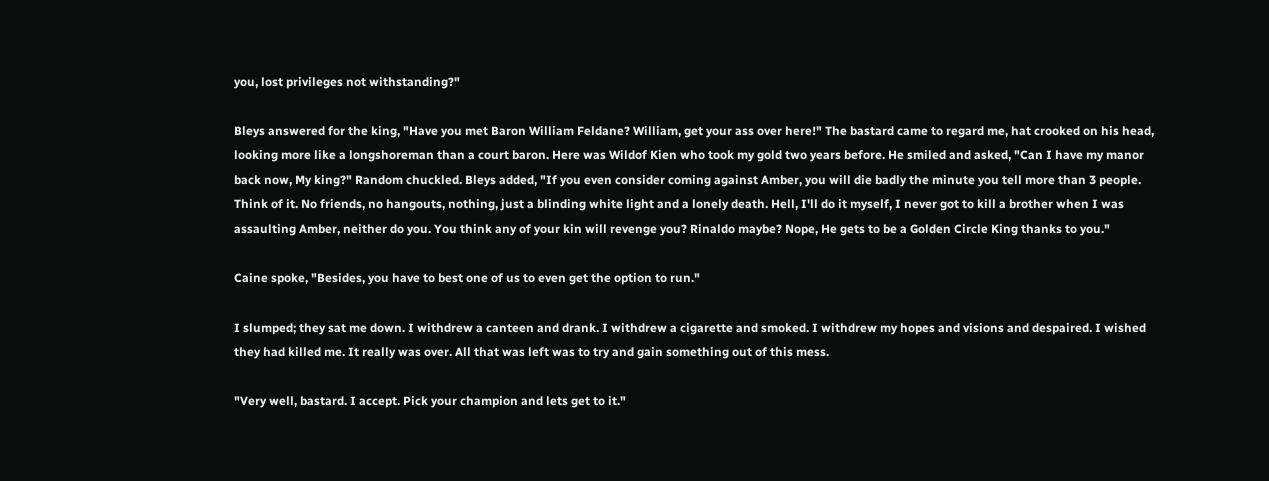you, lost privileges not withstanding?"

Bleys answered for the king, "Have you met Baron William Feldane? William, get your ass over here!" The bastard came to regard me, hat crooked on his head, looking more like a longshoreman than a court baron. Here was Wildof Kien who took my gold two years before. He smiled and asked, "Can I have my manor back now, My king?" Random chuckled. Bleys added, "If you even consider coming against Amber, you will die badly the minute you tell more than 3 people. Think of it. No friends, no hangouts, nothing, just a blinding white light and a lonely death. Hell, I'll do it myself, I never got to kill a brother when I was assaulting Amber, neither do you. You think any of your kin will revenge you? Rinaldo maybe? Nope, He gets to be a Golden Circle King thanks to you."

Caine spoke, "Besides, you have to best one of us to even get the option to run."

I slumped; they sat me down. I withdrew a canteen and drank. I withdrew a cigarette and smoked. I withdrew my hopes and visions and despaired. I wished they had killed me. It really was over. All that was left was to try and gain something out of this mess.

"Very well, bastard. I accept. Pick your champion and lets get to it."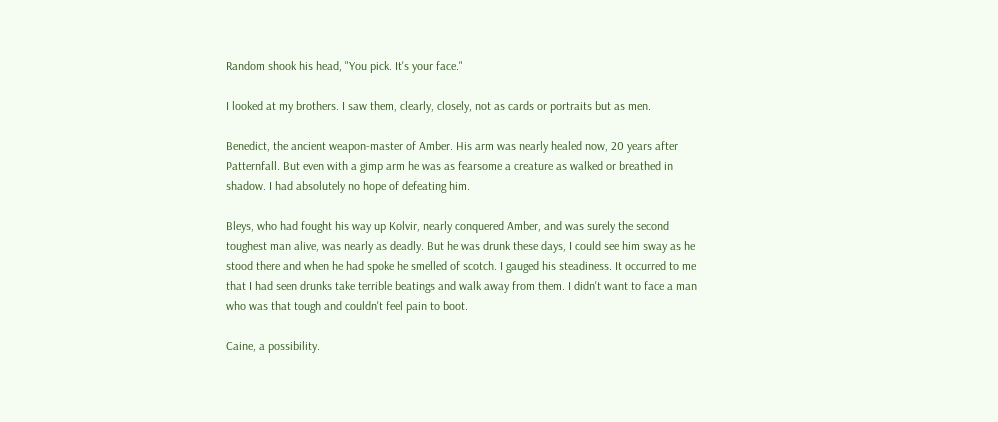Random shook his head, "You pick. It's your face."

I looked at my brothers. I saw them, clearly, closely, not as cards or portraits but as men.

Benedict, the ancient weapon-master of Amber. His arm was nearly healed now, 20 years after Patternfall. But even with a gimp arm he was as fearsome a creature as walked or breathed in shadow. I had absolutely no hope of defeating him.

Bleys, who had fought his way up Kolvir, nearly conquered Amber, and was surely the second toughest man alive, was nearly as deadly. But he was drunk these days, I could see him sway as he stood there and when he had spoke he smelled of scotch. I gauged his steadiness. It occurred to me that I had seen drunks take terrible beatings and walk away from them. I didn't want to face a man who was that tough and couldn't feel pain to boot.

Caine, a possibility.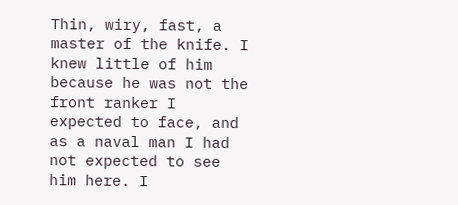Thin, wiry, fast, a master of the knife. I knew little of him because he was not the front ranker I expected to face, and as a naval man I had not expected to see him here. I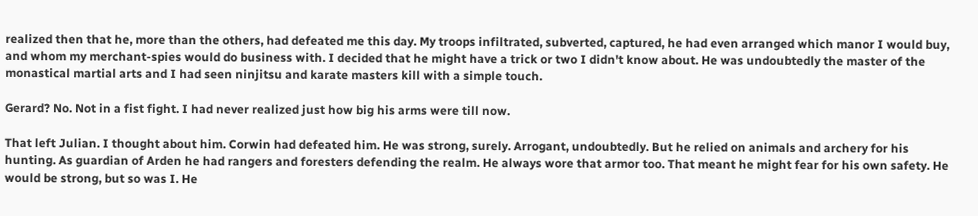realized then that he, more than the others, had defeated me this day. My troops infiltrated, subverted, captured, he had even arranged which manor I would buy, and whom my merchant-spies would do business with. I decided that he might have a trick or two I didn't know about. He was undoubtedly the master of the monastical martial arts and I had seen ninjitsu and karate masters kill with a simple touch.

Gerard? No. Not in a fist fight. I had never realized just how big his arms were till now.

That left Julian. I thought about him. Corwin had defeated him. He was strong, surely. Arrogant, undoubtedly. But he relied on animals and archery for his hunting. As guardian of Arden he had rangers and foresters defending the realm. He always wore that armor too. That meant he might fear for his own safety. He would be strong, but so was I. He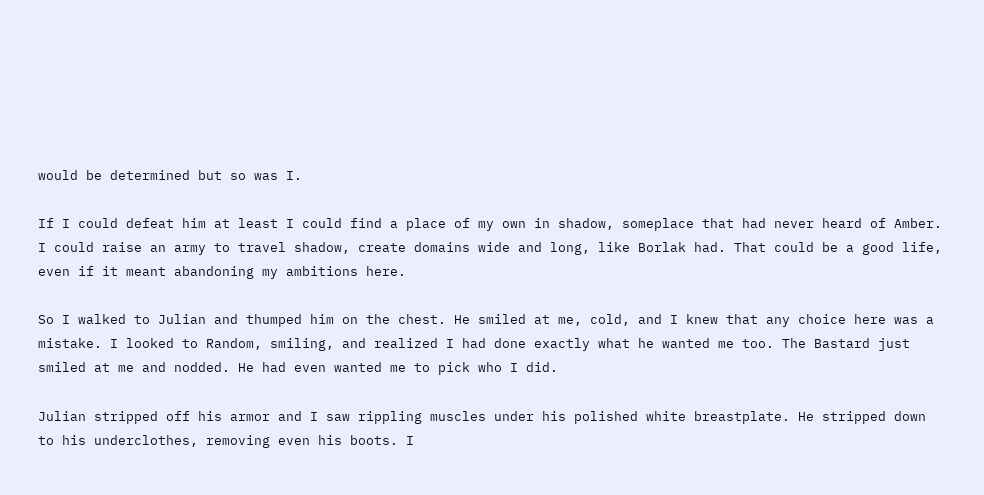would be determined but so was I.

If I could defeat him at least I could find a place of my own in shadow, someplace that had never heard of Amber. I could raise an army to travel shadow, create domains wide and long, like Borlak had. That could be a good life, even if it meant abandoning my ambitions here.

So I walked to Julian and thumped him on the chest. He smiled at me, cold, and I knew that any choice here was a mistake. I looked to Random, smiling, and realized I had done exactly what he wanted me too. The Bastard just smiled at me and nodded. He had even wanted me to pick who I did.

Julian stripped off his armor and I saw rippling muscles under his polished white breastplate. He stripped down to his underclothes, removing even his boots. I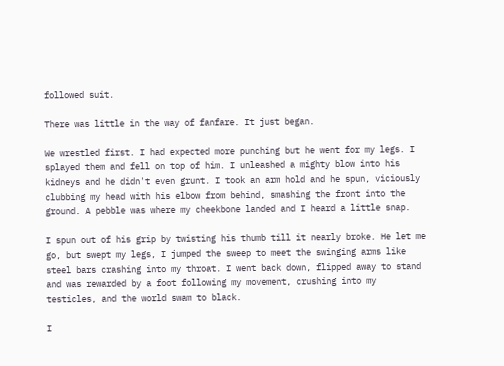followed suit.

There was little in the way of fanfare. It just began.

We wrestled first. I had expected more punching but he went for my legs. I splayed them and fell on top of him. I unleashed a mighty blow into his kidneys and he didn't even grunt. I took an arm hold and he spun, viciously clubbing my head with his elbow from behind, smashing the front into the ground. A pebble was where my cheekbone landed and I heard a little snap.

I spun out of his grip by twisting his thumb till it nearly broke. He let me go, but swept my legs, I jumped the sweep to meet the swinging arms like steel bars crashing into my throat. I went back down, flipped away to stand and was rewarded by a foot following my movement, crushing into my testicles, and the world swam to black.

I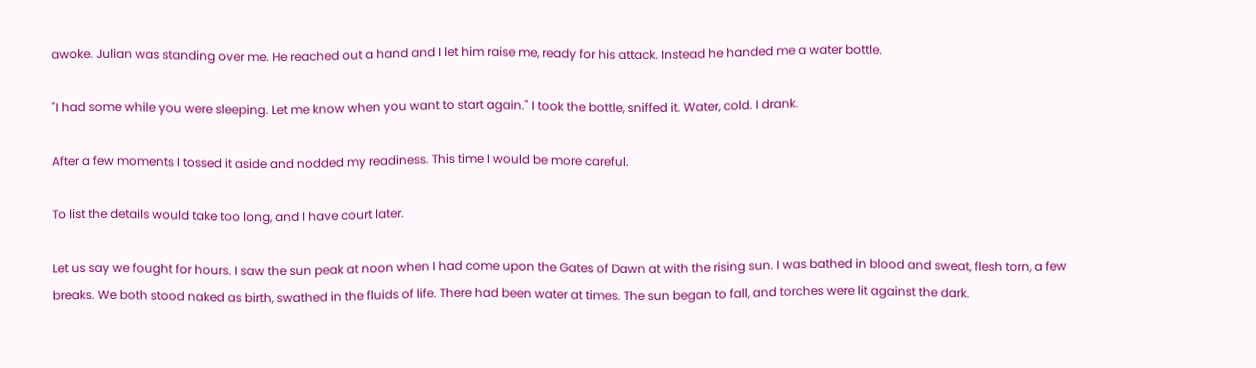awoke. Julian was standing over me. He reached out a hand and I let him raise me, ready for his attack. Instead he handed me a water bottle.

"I had some while you were sleeping. Let me know when you want to start again." I took the bottle, sniffed it. Water, cold. I drank.

After a few moments I tossed it aside and nodded my readiness. This time I would be more careful.

To list the details would take too long, and I have court later.

Let us say we fought for hours. I saw the sun peak at noon when I had come upon the Gates of Dawn at with the rising sun. I was bathed in blood and sweat, flesh torn, a few breaks. We both stood naked as birth, swathed in the fluids of life. There had been water at times. The sun began to fall, and torches were lit against the dark.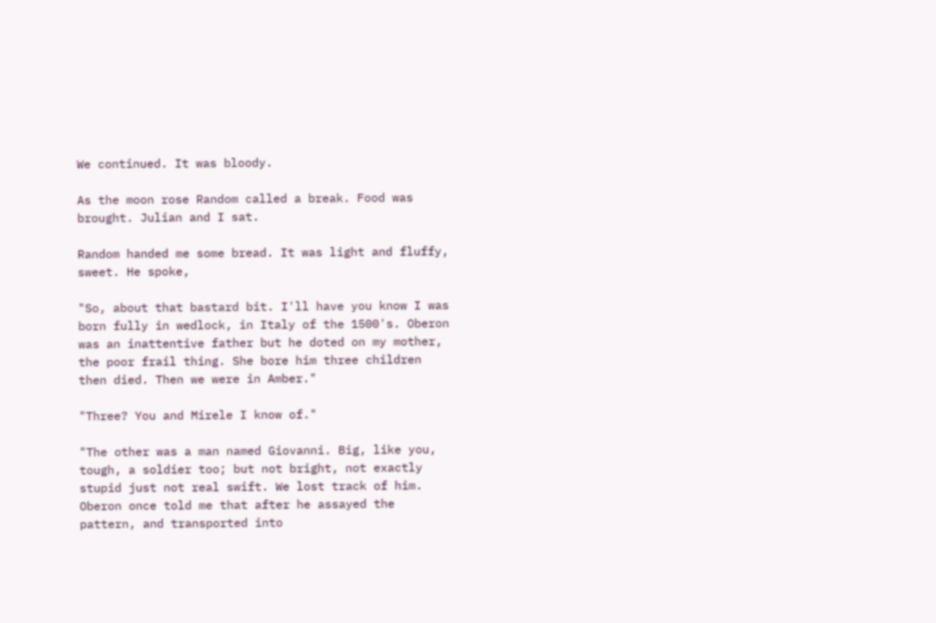We continued. It was bloody.

As the moon rose Random called a break. Food was brought. Julian and I sat.

Random handed me some bread. It was light and fluffy, sweet. He spoke,

"So, about that bastard bit. I'll have you know I was born fully in wedlock, in Italy of the 1500's. Oberon was an inattentive father but he doted on my mother, the poor frail thing. She bore him three children then died. Then we were in Amber."

"Three? You and Mirele I know of."

"The other was a man named Giovanni. Big, like you, tough, a soldier too; but not bright, not exactly stupid just not real swift. We lost track of him. Oberon once told me that after he assayed the pattern, and transported into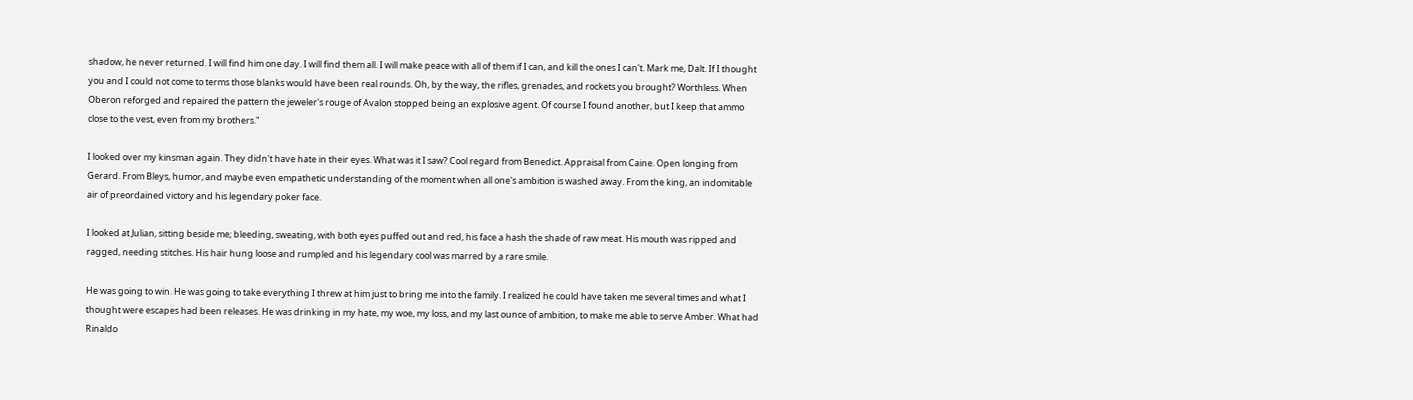shadow, he never returned. I will find him one day. I will find them all. I will make peace with all of them if I can, and kill the ones I can't. Mark me, Dalt. If I thought you and I could not come to terms those blanks would have been real rounds. Oh, by the way, the rifles, grenades, and rockets you brought? Worthless. When Oberon reforged and repaired the pattern the jeweler's rouge of Avalon stopped being an explosive agent. Of course I found another, but I keep that ammo close to the vest, even from my brothers."

I looked over my kinsman again. They didn't have hate in their eyes. What was it I saw? Cool regard from Benedict. Appraisal from Caine. Open longing from Gerard. From Bleys, humor, and maybe even empathetic understanding of the moment when all one's ambition is washed away. From the king, an indomitable air of preordained victory and his legendary poker face.

I looked at Julian, sitting beside me; bleeding, sweating, with both eyes puffed out and red, his face a hash the shade of raw meat. His mouth was ripped and ragged, needing stitches. His hair hung loose and rumpled and his legendary cool was marred by a rare smile.

He was going to win. He was going to take everything I threw at him just to bring me into the family. I realized he could have taken me several times and what I thought were escapes had been releases. He was drinking in my hate, my woe, my loss, and my last ounce of ambition, to make me able to serve Amber. What had Rinaldo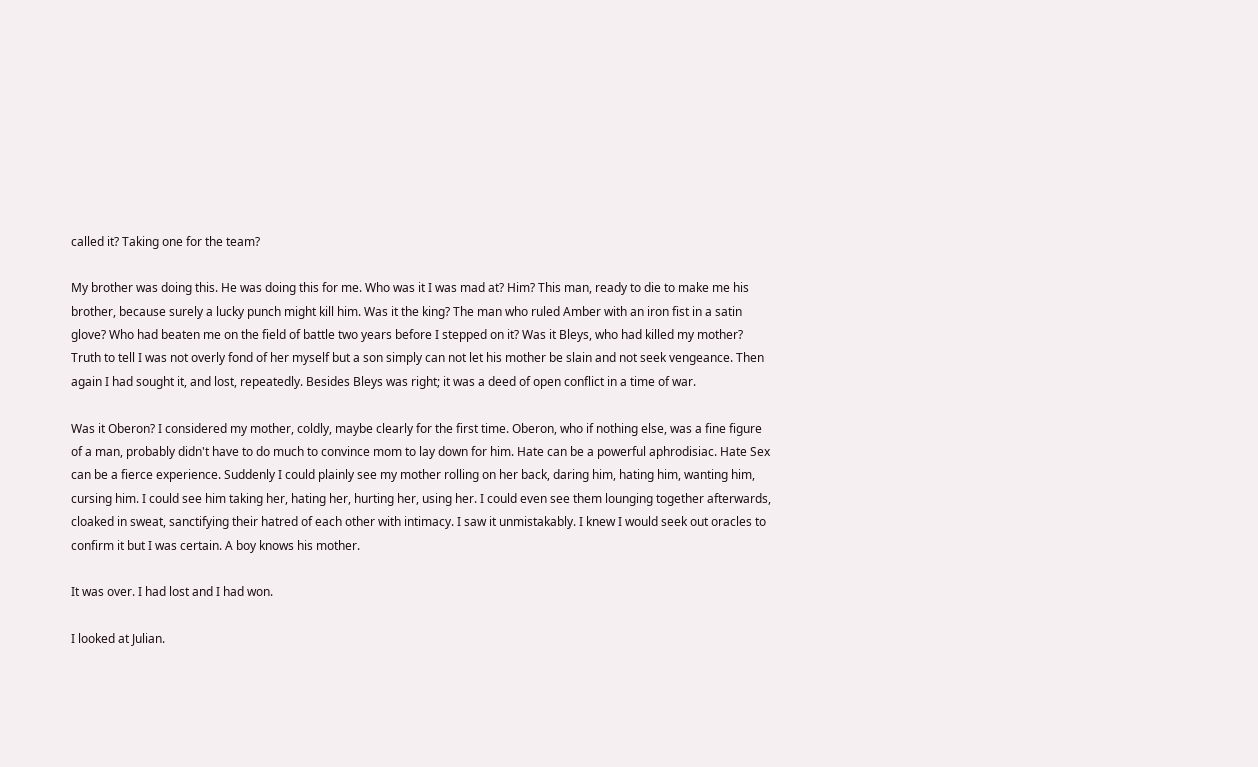called it? Taking one for the team?

My brother was doing this. He was doing this for me. Who was it I was mad at? Him? This man, ready to die to make me his brother, because surely a lucky punch might kill him. Was it the king? The man who ruled Amber with an iron fist in a satin glove? Who had beaten me on the field of battle two years before I stepped on it? Was it Bleys, who had killed my mother? Truth to tell I was not overly fond of her myself but a son simply can not let his mother be slain and not seek vengeance. Then again I had sought it, and lost, repeatedly. Besides Bleys was right; it was a deed of open conflict in a time of war.

Was it Oberon? I considered my mother, coldly, maybe clearly for the first time. Oberon, who if nothing else, was a fine figure of a man, probably didn't have to do much to convince mom to lay down for him. Hate can be a powerful aphrodisiac. Hate Sex can be a fierce experience. Suddenly I could plainly see my mother rolling on her back, daring him, hating him, wanting him, cursing him. I could see him taking her, hating her, hurting her, using her. I could even see them lounging together afterwards, cloaked in sweat, sanctifying their hatred of each other with intimacy. I saw it unmistakably. I knew I would seek out oracles to confirm it but I was certain. A boy knows his mother.

It was over. I had lost and I had won.

I looked at Julian.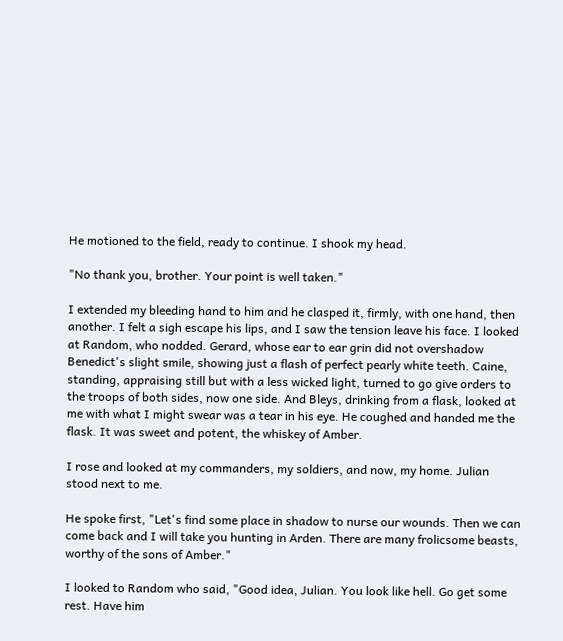He motioned to the field, ready to continue. I shook my head.

"No thank you, brother. Your point is well taken."

I extended my bleeding hand to him and he clasped it, firmly, with one hand, then another. I felt a sigh escape his lips, and I saw the tension leave his face. I looked at Random, who nodded. Gerard, whose ear to ear grin did not overshadow Benedict's slight smile, showing just a flash of perfect pearly white teeth. Caine, standing, appraising still but with a less wicked light, turned to go give orders to the troops of both sides, now one side. And Bleys, drinking from a flask, looked at me with what I might swear was a tear in his eye. He coughed and handed me the flask. It was sweet and potent, the whiskey of Amber.

I rose and looked at my commanders, my soldiers, and now, my home. Julian stood next to me.

He spoke first, "Let's find some place in shadow to nurse our wounds. Then we can come back and I will take you hunting in Arden. There are many frolicsome beasts, worthy of the sons of Amber."

I looked to Random who said, "Good idea, Julian. You look like hell. Go get some rest. Have him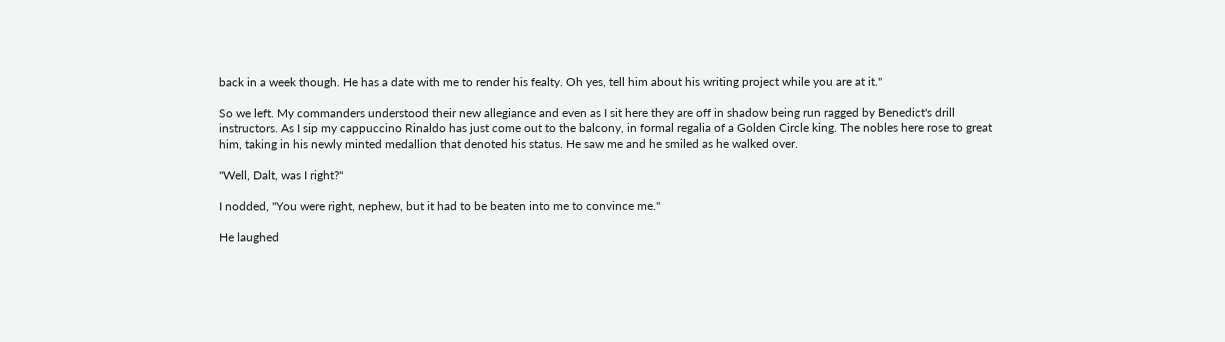back in a week though. He has a date with me to render his fealty. Oh yes, tell him about his writing project while you are at it."

So we left. My commanders understood their new allegiance and even as I sit here they are off in shadow being run ragged by Benedict's drill instructors. As I sip my cappuccino Rinaldo has just come out to the balcony, in formal regalia of a Golden Circle king. The nobles here rose to great him, taking in his newly minted medallion that denoted his status. He saw me and he smiled as he walked over.

"Well, Dalt, was I right?"

I nodded, "You were right, nephew, but it had to be beaten into me to convince me."

He laughed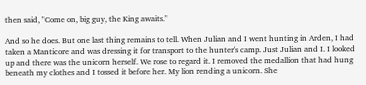then said, "Come on, big guy, the King awaits."

And so he does. But one last thing remains to tell. When Julian and I went hunting in Arden, I had taken a Manticore and was dressing it for transport to the hunter's camp. Just Julian and I. I looked up and there was the unicorn herself. We rose to regard it. I removed the medallion that had hung beneath my clothes and I tossed it before her. My lion rending a unicorn. She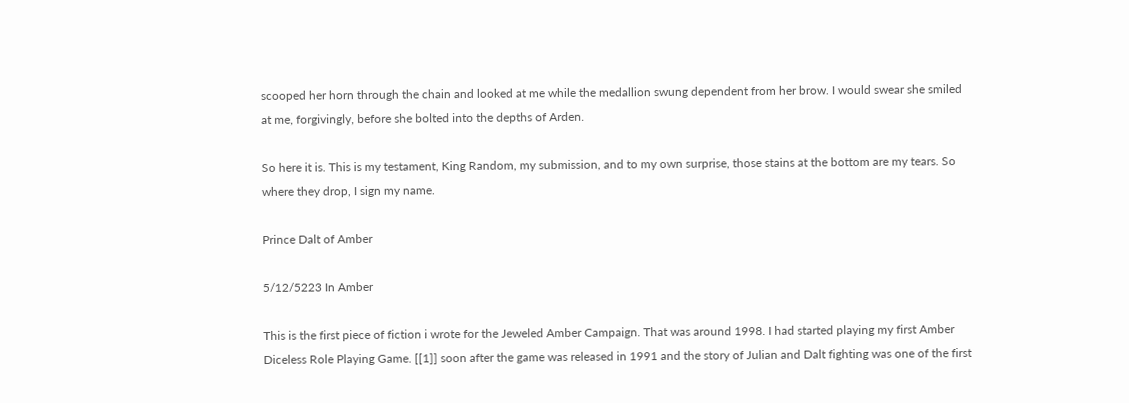scooped her horn through the chain and looked at me while the medallion swung dependent from her brow. I would swear she smiled at me, forgivingly, before she bolted into the depths of Arden.

So here it is. This is my testament, King Random, my submission, and to my own surprise, those stains at the bottom are my tears. So where they drop, I sign my name.

Prince Dalt of Amber

5/12/5223 In Amber

This is the first piece of fiction i wrote for the Jeweled Amber Campaign. That was around 1998. I had started playing my first Amber Diceless Role Playing Game. [[1]] soon after the game was released in 1991 and the story of Julian and Dalt fighting was one of the first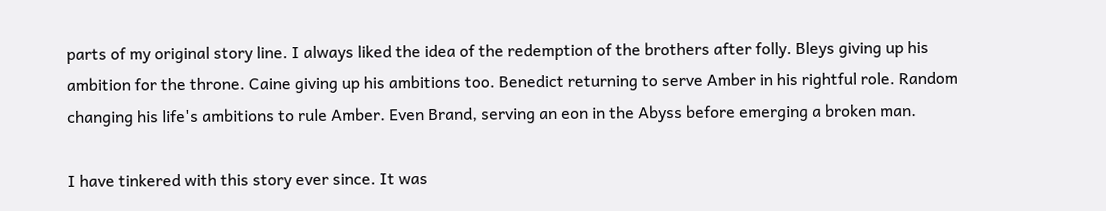parts of my original story line. I always liked the idea of the redemption of the brothers after folly. Bleys giving up his ambition for the throne. Caine giving up his ambitions too. Benedict returning to serve Amber in his rightful role. Random changing his life's ambitions to rule Amber. Even Brand, serving an eon in the Abyss before emerging a broken man.

I have tinkered with this story ever since. It was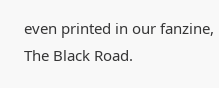even printed in our fanzine, The Black Road.